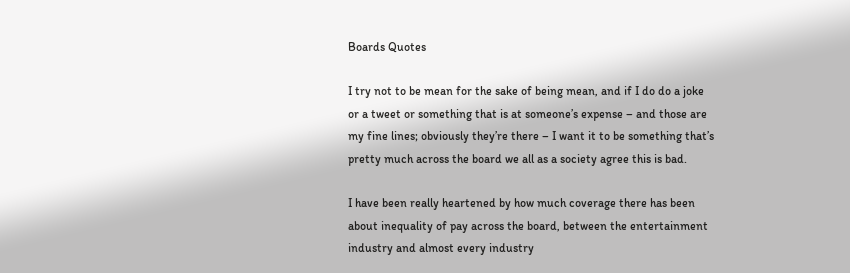Boards Quotes

I try not to be mean for the sake of being mean, and if I do do a joke or a tweet or something that is at someone’s expense – and those are my fine lines; obviously they’re there – I want it to be something that’s pretty much across the board we all as a society agree this is bad.

I have been really heartened by how much coverage there has been about inequality of pay across the board, between the entertainment industry and almost every industry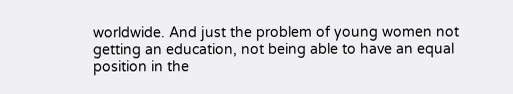worldwide. And just the problem of young women not getting an education, not being able to have an equal position in the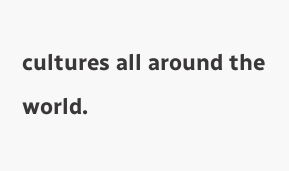cultures all around the world.